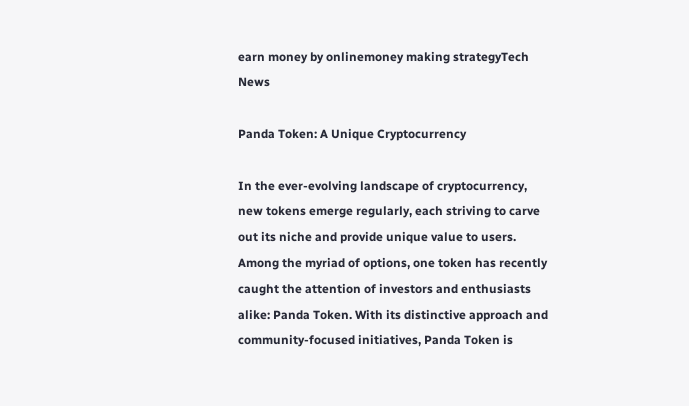earn money by onlinemoney making strategyTech News

Panda Token: A Unique Cryptocurrency

In the ever-evolving landscape of cryptocurrency, new tokens emerge regularly, each striving to carve out its niche and provide unique value to users. Among the myriad of options, one token has recently caught the attention of investors and enthusiasts alike: Panda Token. With its distinctive approach and community-focused initiatives, Panda Token is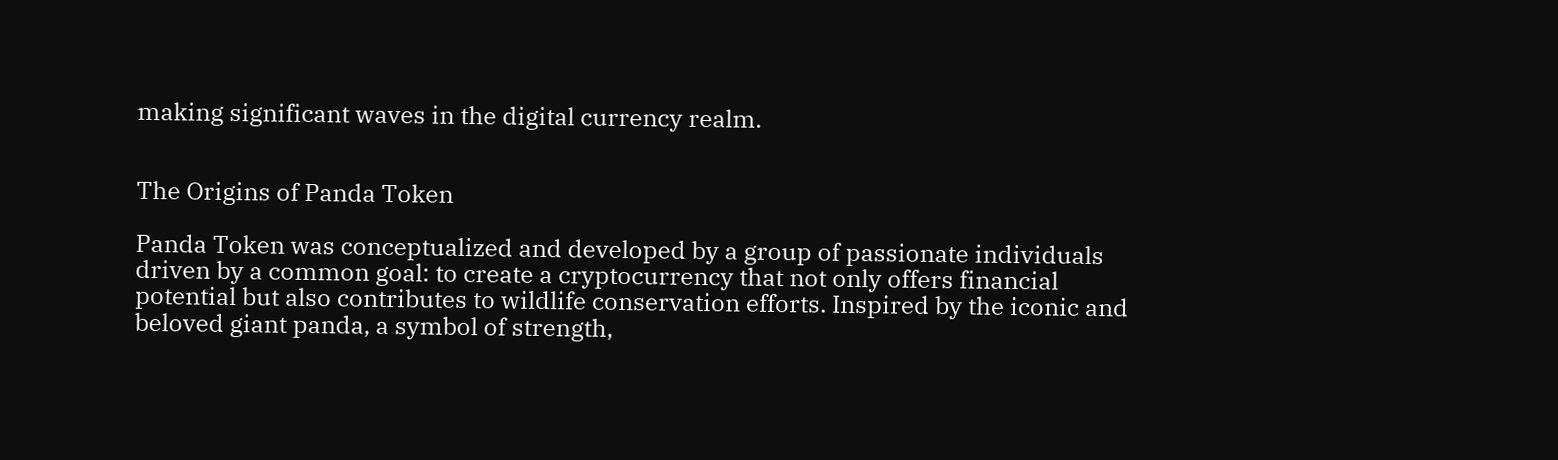making significant waves in the digital currency realm.


The Origins of Panda Token

Panda Token was conceptualized and developed by a group of passionate individuals driven by a common goal: to create a cryptocurrency that not only offers financial potential but also contributes to wildlife conservation efforts. Inspired by the iconic and beloved giant panda, a symbol of strength,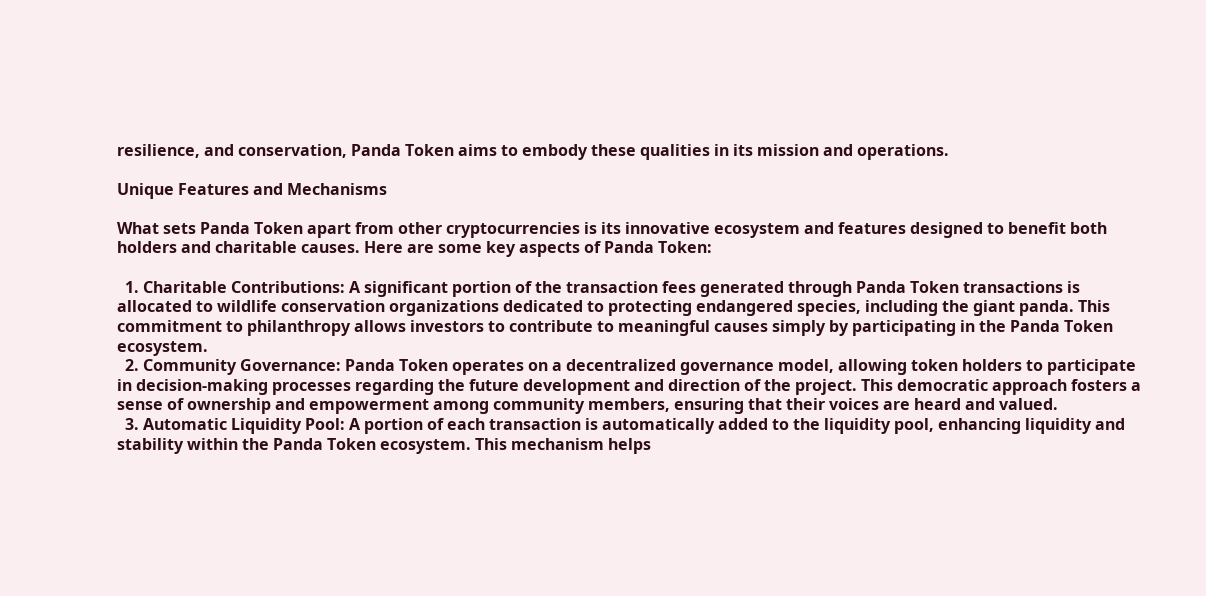resilience, and conservation, Panda Token aims to embody these qualities in its mission and operations.

Unique Features and Mechanisms

What sets Panda Token apart from other cryptocurrencies is its innovative ecosystem and features designed to benefit both holders and charitable causes. Here are some key aspects of Panda Token:

  1. Charitable Contributions: A significant portion of the transaction fees generated through Panda Token transactions is allocated to wildlife conservation organizations dedicated to protecting endangered species, including the giant panda. This commitment to philanthropy allows investors to contribute to meaningful causes simply by participating in the Panda Token ecosystem.
  2. Community Governance: Panda Token operates on a decentralized governance model, allowing token holders to participate in decision-making processes regarding the future development and direction of the project. This democratic approach fosters a sense of ownership and empowerment among community members, ensuring that their voices are heard and valued.
  3. Automatic Liquidity Pool: A portion of each transaction is automatically added to the liquidity pool, enhancing liquidity and stability within the Panda Token ecosystem. This mechanism helps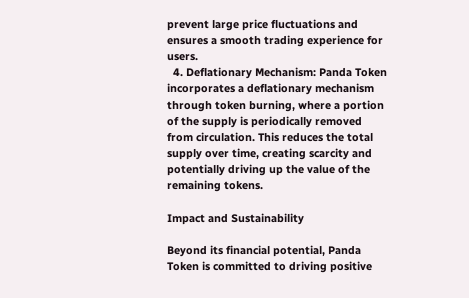prevent large price fluctuations and ensures a smooth trading experience for users.
  4. Deflationary Mechanism: Panda Token incorporates a deflationary mechanism through token burning, where a portion of the supply is periodically removed from circulation. This reduces the total supply over time, creating scarcity and potentially driving up the value of the remaining tokens.

Impact and Sustainability

Beyond its financial potential, Panda Token is committed to driving positive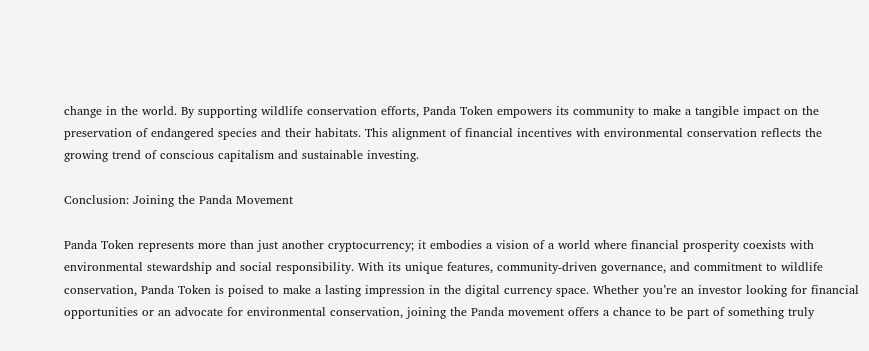change in the world. By supporting wildlife conservation efforts, Panda Token empowers its community to make a tangible impact on the preservation of endangered species and their habitats. This alignment of financial incentives with environmental conservation reflects the growing trend of conscious capitalism and sustainable investing.

Conclusion: Joining the Panda Movement

Panda Token represents more than just another cryptocurrency; it embodies a vision of a world where financial prosperity coexists with environmental stewardship and social responsibility. With its unique features, community-driven governance, and commitment to wildlife conservation, Panda Token is poised to make a lasting impression in the digital currency space. Whether you’re an investor looking for financial opportunities or an advocate for environmental conservation, joining the Panda movement offers a chance to be part of something truly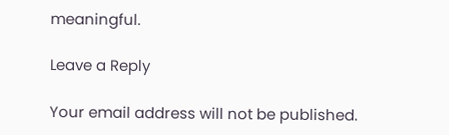meaningful.

Leave a Reply

Your email address will not be published.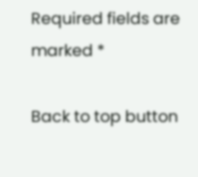Required fields are marked *

Back to top button